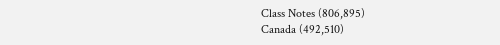Class Notes (806,895)
Canada (492,510)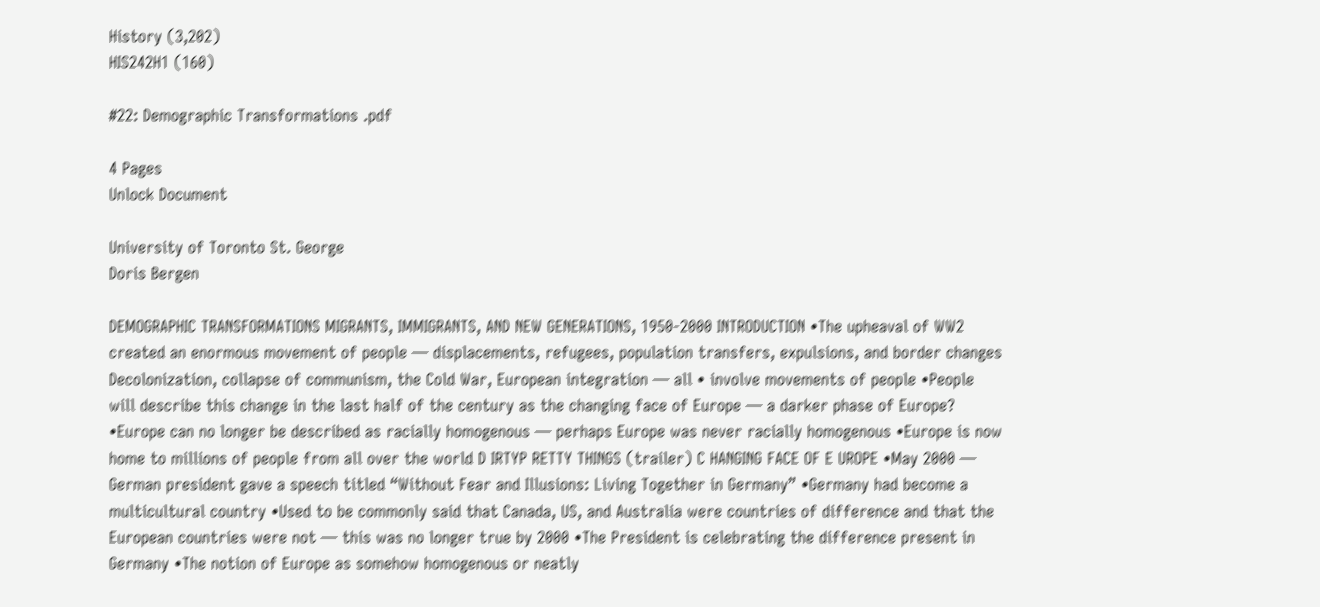History (3,202)
HIS242H1 (160)

#22: Demographic Transformations .pdf

4 Pages
Unlock Document

University of Toronto St. George
Doris Bergen

DEMOGRAPHIC TRANSFORMATIONS MIGRANTS, IMMIGRANTS, AND NEW GENERATIONS, 1950-2000 INTRODUCTION •The upheaval of WW2 created an enormous movement of people — displacements, refugees, population transfers, expulsions, and border changes Decolonization, collapse of communism, the Cold War, European integration — all • involve movements of people •People will describe this change in the last half of the century as the changing face of Europe — a darker phase of Europe? •Europe can no longer be described as racially homogenous — perhaps Europe was never racially homogenous •Europe is now home to millions of people from all over the world D IRTYP RETTY THINGS (trailer) C HANGING FACE OF E UROPE •May 2000 — German president gave a speech titled “Without Fear and Illusions: Living Together in Germany” •Germany had become a multicultural country •Used to be commonly said that Canada, US, and Australia were countries of difference and that the European countries were not — this was no longer true by 2000 •The President is celebrating the difference present in Germany •The notion of Europe as somehow homogenous or neatly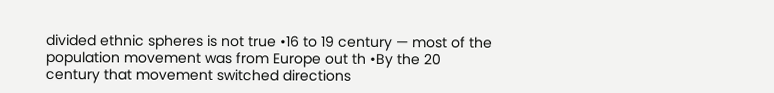divided ethnic spheres is not true •16 to 19 century — most of the population movement was from Europe out th •By the 20 century that movement switched directions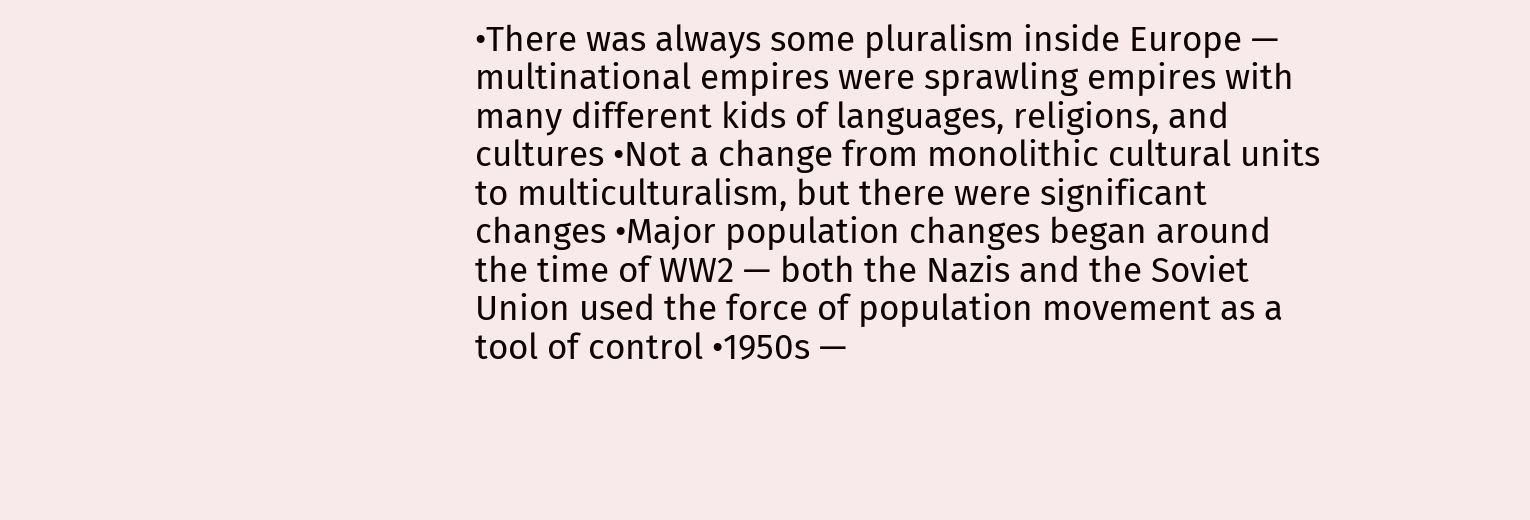•There was always some pluralism inside Europe — multinational empires were sprawling empires with many different kids of languages, religions, and cultures •Not a change from monolithic cultural units to multiculturalism, but there were significant changes •Major population changes began around the time of WW2 — both the Nazis and the Soviet Union used the force of population movement as a tool of control •1950s —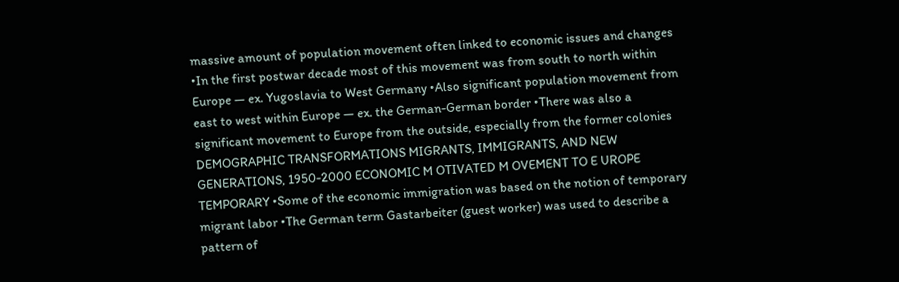massive amount of population movement often linked to economic issues and changes •In the first postwar decade most of this movement was from south to north within Europe — ex. Yugoslavia to West Germany •Also significant population movement from east to west within Europe — ex. the German-German border •There was also a significant movement to Europe from the outside, especially from the former colonies DEMOGRAPHIC TRANSFORMATIONS MIGRANTS, IMMIGRANTS, AND NEW GENERATIONS, 1950-2000 ECONOMIC M OTIVATED M OVEMENT TO E UROPE TEMPORARY •Some of the economic immigration was based on the notion of temporary migrant labor •The German term Gastarbeiter (guest worker) was used to describe a pattern of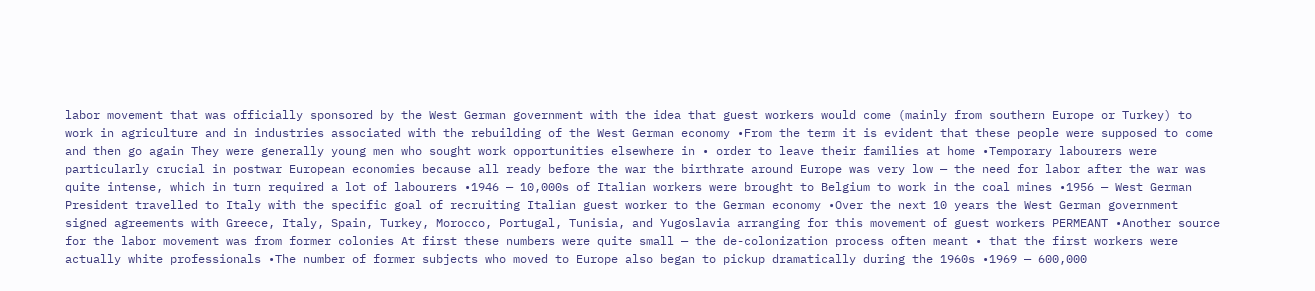labor movement that was officially sponsored by the West German government with the idea that guest workers would come (mainly from southern Europe or Turkey) to work in agriculture and in industries associated with the rebuilding of the West German economy •From the term it is evident that these people were supposed to come and then go again They were generally young men who sought work opportunities elsewhere in • order to leave their families at home •Temporary labourers were particularly crucial in postwar European economies because all ready before the war the birthrate around Europe was very low — the need for labor after the war was quite intense, which in turn required a lot of labourers •1946 — 10,000s of Italian workers were brought to Belgium to work in the coal mines •1956 — West German President travelled to Italy with the specific goal of recruiting Italian guest worker to the German economy •Over the next 10 years the West German government signed agreements with Greece, Italy, Spain, Turkey, Morocco, Portugal, Tunisia, and Yugoslavia arranging for this movement of guest workers PERMEANT •Another source for the labor movement was from former colonies At first these numbers were quite small — the de-colonization process often meant • that the first workers were actually white professionals •The number of former subjects who moved to Europe also began to pickup dramatically during the 1960s •1969 — 600,000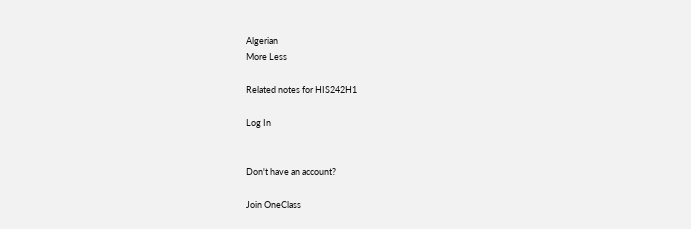Algerian
More Less

Related notes for HIS242H1

Log In


Don't have an account?

Join OneClass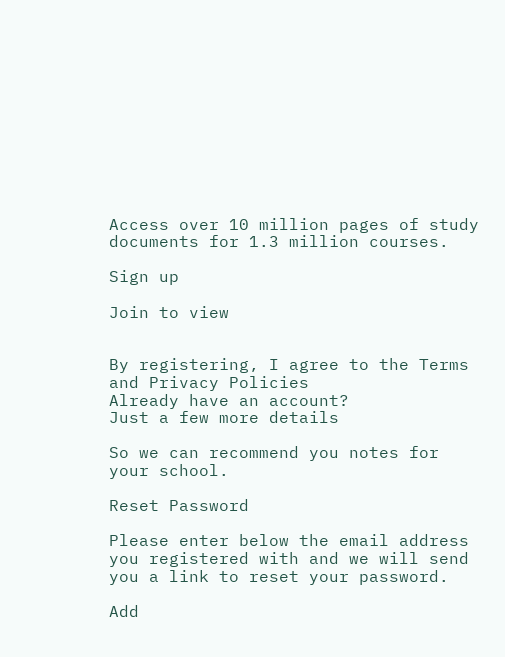Access over 10 million pages of study
documents for 1.3 million courses.

Sign up

Join to view


By registering, I agree to the Terms and Privacy Policies
Already have an account?
Just a few more details

So we can recommend you notes for your school.

Reset Password

Please enter below the email address you registered with and we will send you a link to reset your password.

Add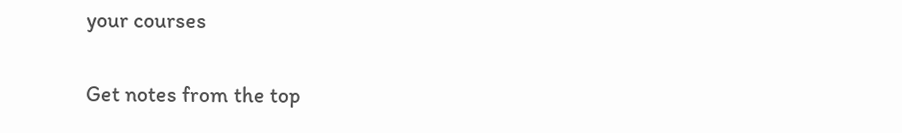your courses

Get notes from the top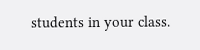students in your class.